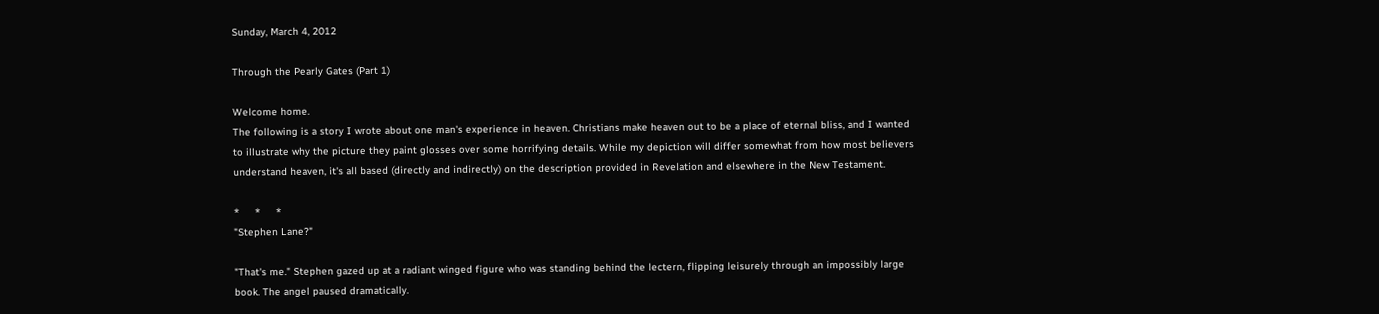Sunday, March 4, 2012

Through the Pearly Gates (Part 1)

Welcome home.
The following is a story I wrote about one man's experience in heaven. Christians make heaven out to be a place of eternal bliss, and I wanted to illustrate why the picture they paint glosses over some horrifying details. While my depiction will differ somewhat from how most believers understand heaven, it's all based (directly and indirectly) on the description provided in Revelation and elsewhere in the New Testament.

*     *     *
"Stephen Lane?"

"That's me." Stephen gazed up at a radiant winged figure who was standing behind the lectern, flipping leisurely through an impossibly large book. The angel paused dramatically.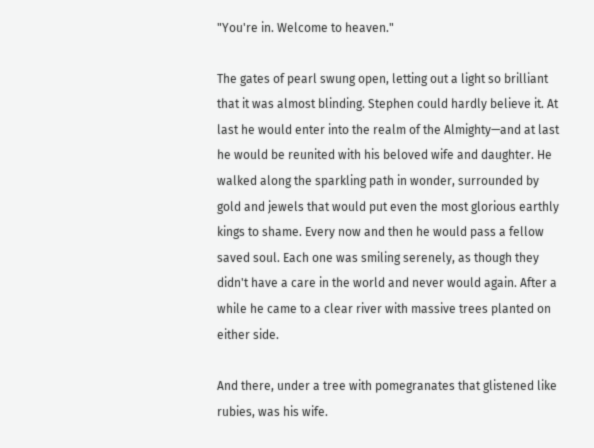"You're in. Welcome to heaven."

The gates of pearl swung open, letting out a light so brilliant that it was almost blinding. Stephen could hardly believe it. At last he would enter into the realm of the Almighty—and at last he would be reunited with his beloved wife and daughter. He walked along the sparkling path in wonder, surrounded by gold and jewels that would put even the most glorious earthly kings to shame. Every now and then he would pass a fellow saved soul. Each one was smiling serenely, as though they didn't have a care in the world and never would again. After a while he came to a clear river with massive trees planted on either side.

And there, under a tree with pomegranates that glistened like rubies, was his wife.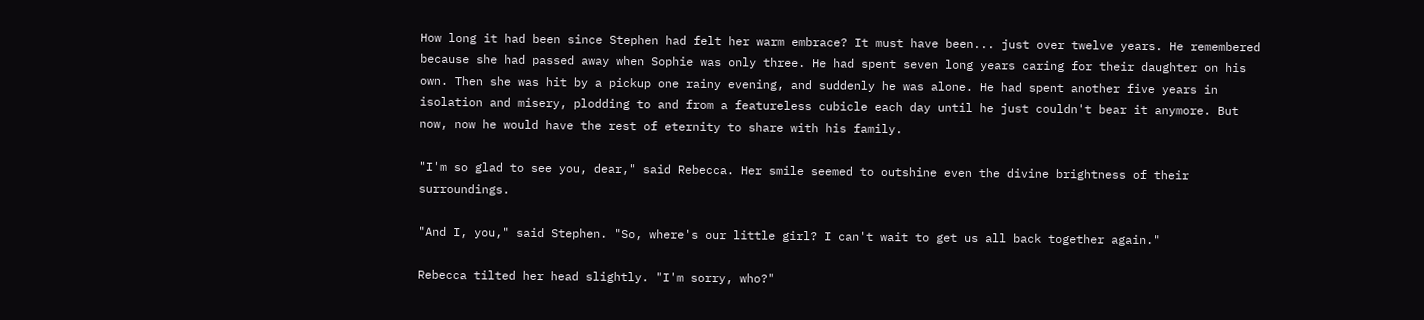How long it had been since Stephen had felt her warm embrace? It must have been... just over twelve years. He remembered because she had passed away when Sophie was only three. He had spent seven long years caring for their daughter on his own. Then she was hit by a pickup one rainy evening, and suddenly he was alone. He had spent another five years in isolation and misery, plodding to and from a featureless cubicle each day until he just couldn't bear it anymore. But now, now he would have the rest of eternity to share with his family.

"I'm so glad to see you, dear," said Rebecca. Her smile seemed to outshine even the divine brightness of their surroundings.

"And I, you," said Stephen. "So, where's our little girl? I can't wait to get us all back together again."

Rebecca tilted her head slightly. "I'm sorry, who?"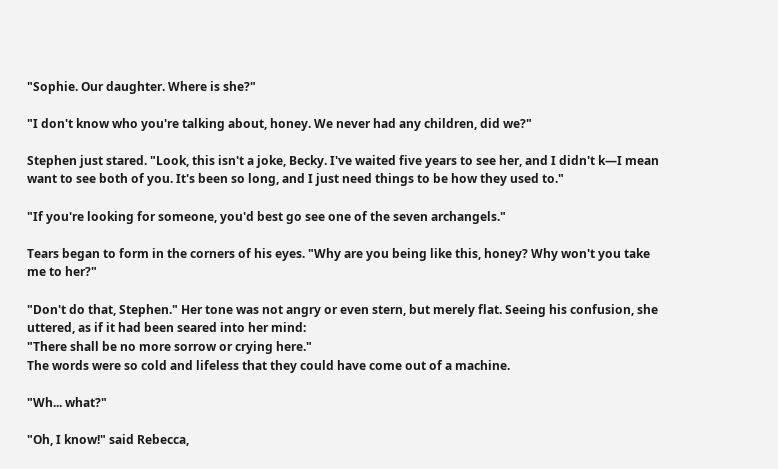"Sophie. Our daughter. Where is she?"

"I don't know who you're talking about, honey. We never had any children, did we?"

Stephen just stared. "Look, this isn't a joke, Becky. I've waited five years to see her, and I didn't k—I mean want to see both of you. It's been so long, and I just need things to be how they used to."

"If you're looking for someone, you'd best go see one of the seven archangels."

Tears began to form in the corners of his eyes. "Why are you being like this, honey? Why won't you take me to her?"

"Don't do that, Stephen." Her tone was not angry or even stern, but merely flat. Seeing his confusion, she uttered, as if it had been seared into her mind:
"There shall be no more sorrow or crying here."
The words were so cold and lifeless that they could have come out of a machine.

"Wh... what?"

"Oh, I know!" said Rebecca,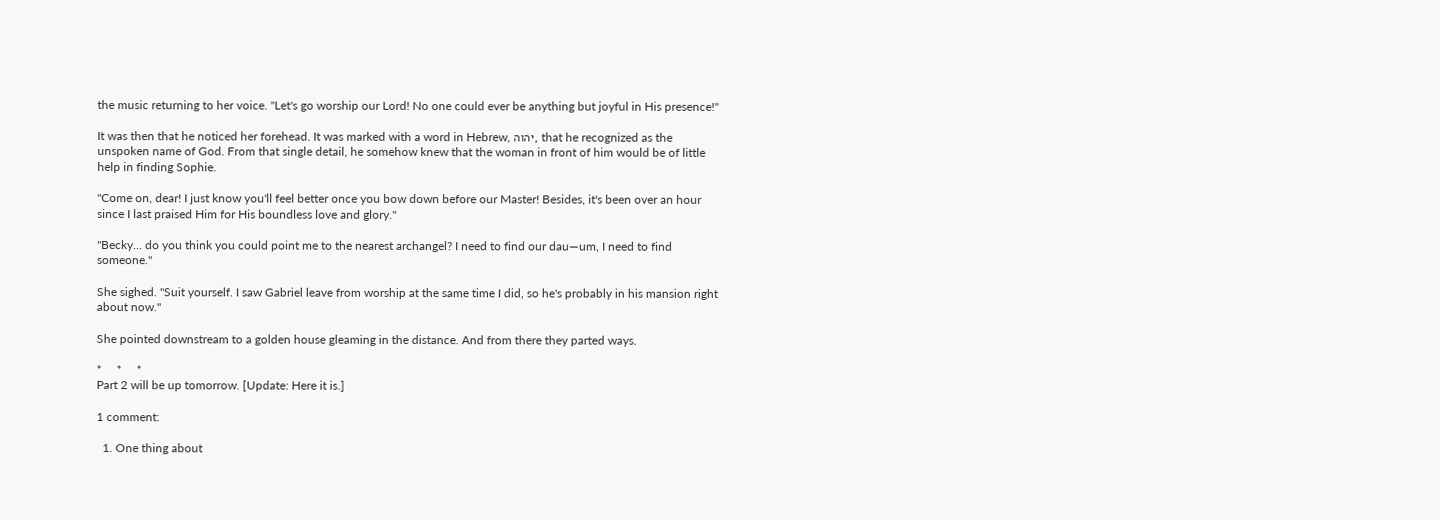the music returning to her voice. "Let's go worship our Lord! No one could ever be anything but joyful in His presence!"

It was then that he noticed her forehead. It was marked with a word in Hebrew, יהוה, that he recognized as the unspoken name of God. From that single detail, he somehow knew that the woman in front of him would be of little help in finding Sophie.

"Come on, dear! I just know you'll feel better once you bow down before our Master! Besides, it's been over an hour since I last praised Him for His boundless love and glory."

"Becky... do you think you could point me to the nearest archangel? I need to find our dau—um, I need to find someone."

She sighed. "Suit yourself. I saw Gabriel leave from worship at the same time I did, so he's probably in his mansion right about now."

She pointed downstream to a golden house gleaming in the distance. And from there they parted ways.

*     *     *
Part 2 will be up tomorrow. [Update: Here it is.]

1 comment:

  1. One thing about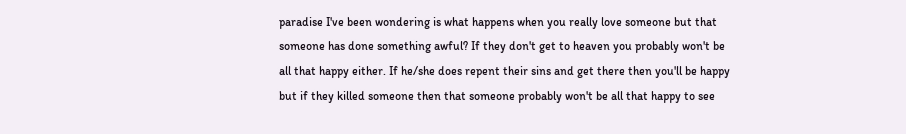paradise I've been wondering is what happens when you really love someone but that someone has done something awful? If they don't get to heaven you probably won't be all that happy either. If he/she does repent their sins and get there then you'll be happy but if they killed someone then that someone probably won't be all that happy to see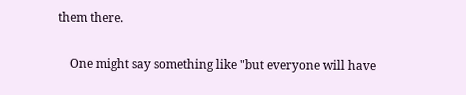them there.

    One might say something like "but everyone will have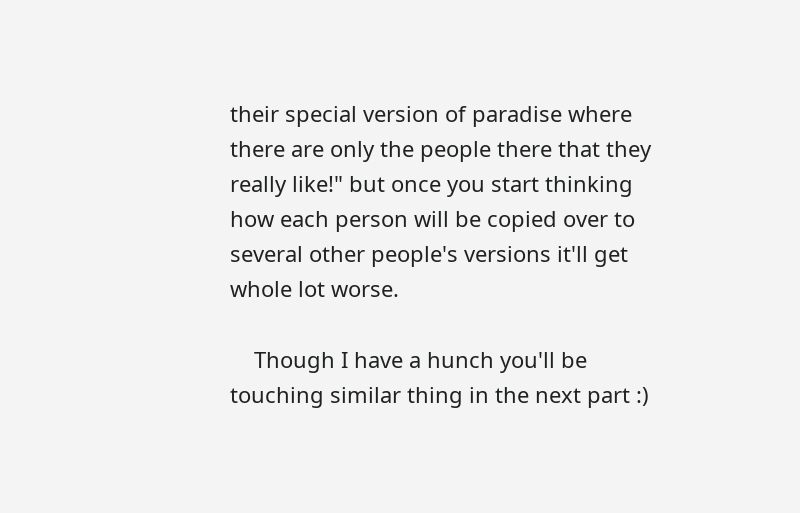their special version of paradise where there are only the people there that they really like!" but once you start thinking how each person will be copied over to several other people's versions it'll get whole lot worse.

    Though I have a hunch you'll be touching similar thing in the next part :)